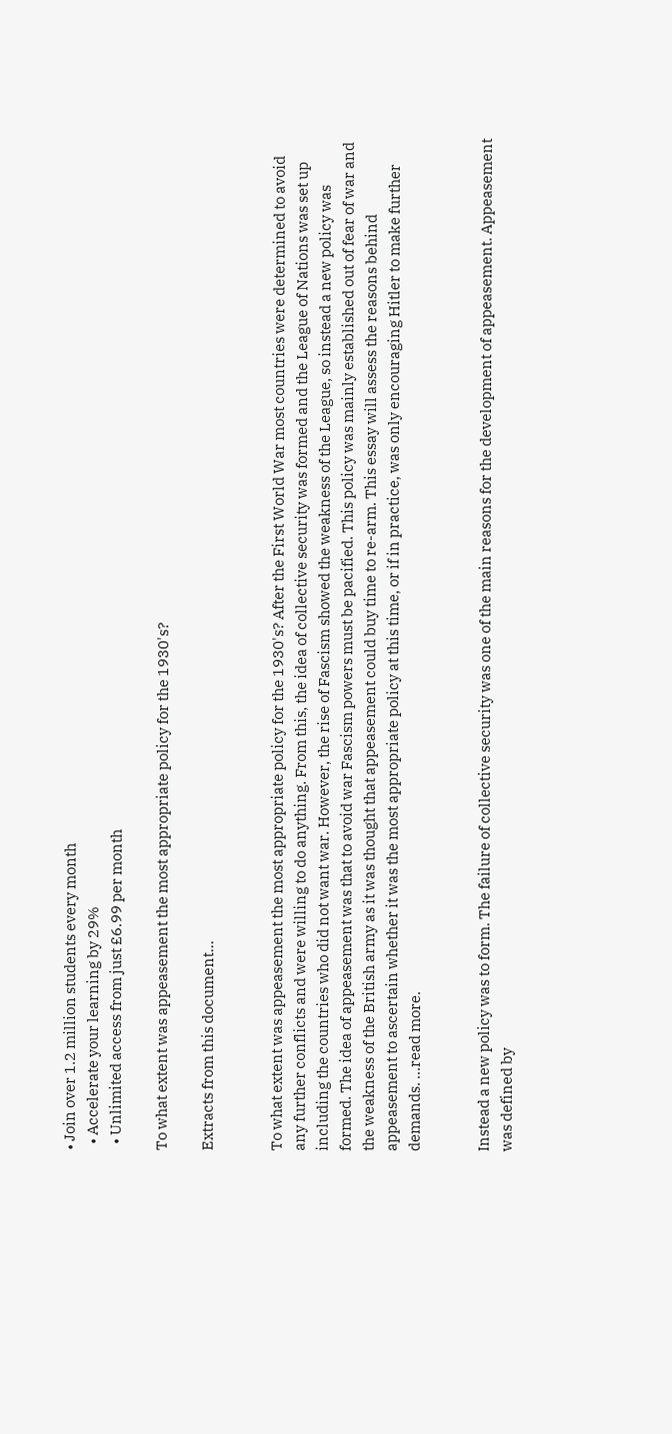• Join over 1.2 million students every month
  • Accelerate your learning by 29%
  • Unlimited access from just £6.99 per month

To what extent was appeasement the most appropriate policy for the 1930's?

Extracts from this document...


To what extent was appeasement the most appropriate policy for the 1930's? After the First World War most countries were determined to avoid any further conflicts and were willing to do anything. From this, the idea of collective security was formed and the League of Nations was set up including the countries who did not want war. However, the rise of Fascism showed the weakness of the League, so instead a new policy was formed. The idea of appeasement was that to avoid war Fascism powers must be pacified. This policy was mainly established out of fear of war and the weakness of the British army as it was thought that appeasement could buy time to re-arm. This essay will assess the reasons behind appeasement to ascertain whether it was the most appropriate policy at this time, or if in practice, was only encouraging Hitler to make further demands. ...read more.


Instead a new policy was to form. The failure of collective security was one of the main reasons for the development of appeasement. Appeasement was defined by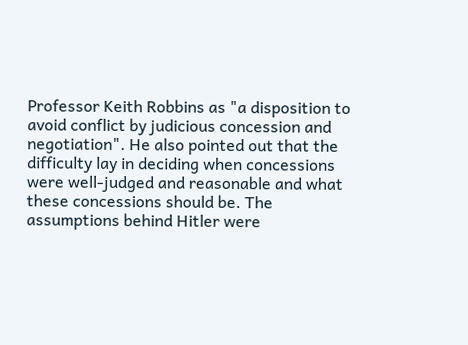Professor Keith Robbins as "a disposition to avoid conflict by judicious concession and negotiation". He also pointed out that the difficulty lay in deciding when concessions were well-judged and reasonable and what these concessions should be. The assumptions behind Hitler were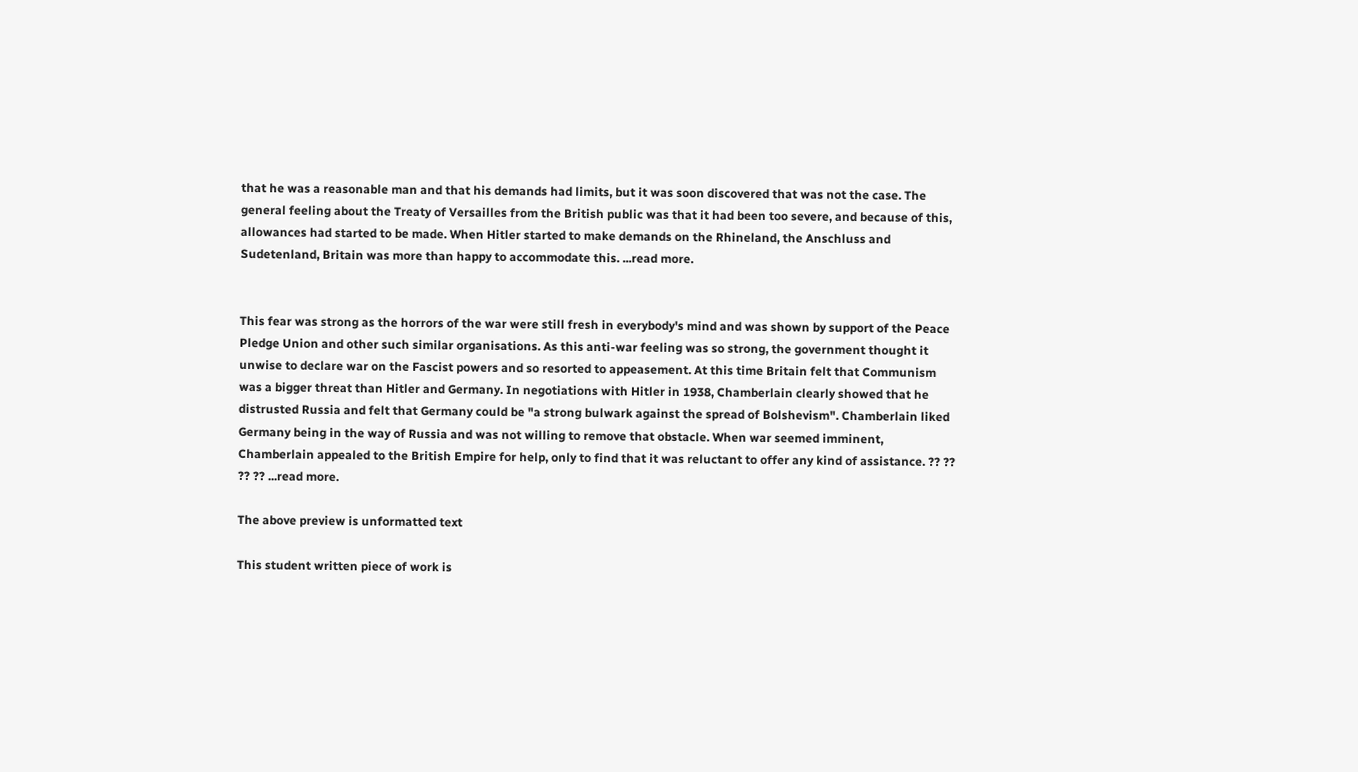that he was a reasonable man and that his demands had limits, but it was soon discovered that was not the case. The general feeling about the Treaty of Versailles from the British public was that it had been too severe, and because of this, allowances had started to be made. When Hitler started to make demands on the Rhineland, the Anschluss and Sudetenland, Britain was more than happy to accommodate this. ...read more.


This fear was strong as the horrors of the war were still fresh in everybody's mind and was shown by support of the Peace Pledge Union and other such similar organisations. As this anti-war feeling was so strong, the government thought it unwise to declare war on the Fascist powers and so resorted to appeasement. At this time Britain felt that Communism was a bigger threat than Hitler and Germany. In negotiations with Hitler in 1938, Chamberlain clearly showed that he distrusted Russia and felt that Germany could be "a strong bulwark against the spread of Bolshevism". Chamberlain liked Germany being in the way of Russia and was not willing to remove that obstacle. When war seemed imminent, Chamberlain appealed to the British Empire for help, only to find that it was reluctant to offer any kind of assistance. ?? ?? ?? ?? ...read more.

The above preview is unformatted text

This student written piece of work is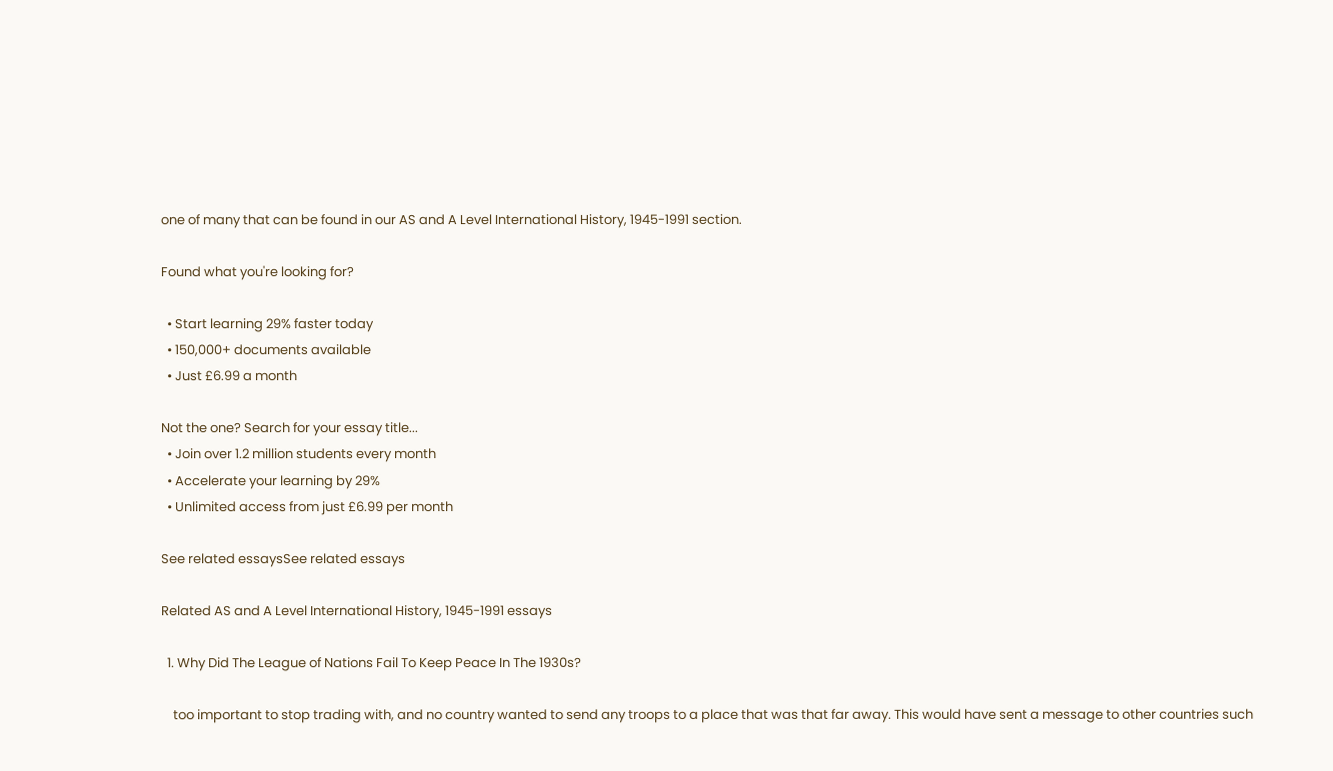one of many that can be found in our AS and A Level International History, 1945-1991 section.

Found what you're looking for?

  • Start learning 29% faster today
  • 150,000+ documents available
  • Just £6.99 a month

Not the one? Search for your essay title...
  • Join over 1.2 million students every month
  • Accelerate your learning by 29%
  • Unlimited access from just £6.99 per month

See related essaysSee related essays

Related AS and A Level International History, 1945-1991 essays

  1. Why Did The League of Nations Fail To Keep Peace In The 1930s?

    too important to stop trading with, and no country wanted to send any troops to a place that was that far away. This would have sent a message to other countries such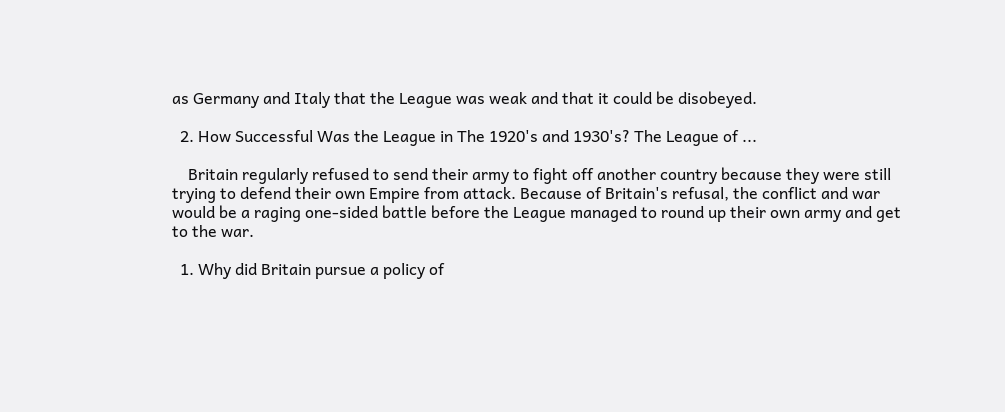as Germany and Italy that the League was weak and that it could be disobeyed.

  2. How Successful Was the League in The 1920's and 1930's? The League of ...

    Britain regularly refused to send their army to fight off another country because they were still trying to defend their own Empire from attack. Because of Britain's refusal, the conflict and war would be a raging one-sided battle before the League managed to round up their own army and get to the war.

  1. Why did Britain pursue a policy of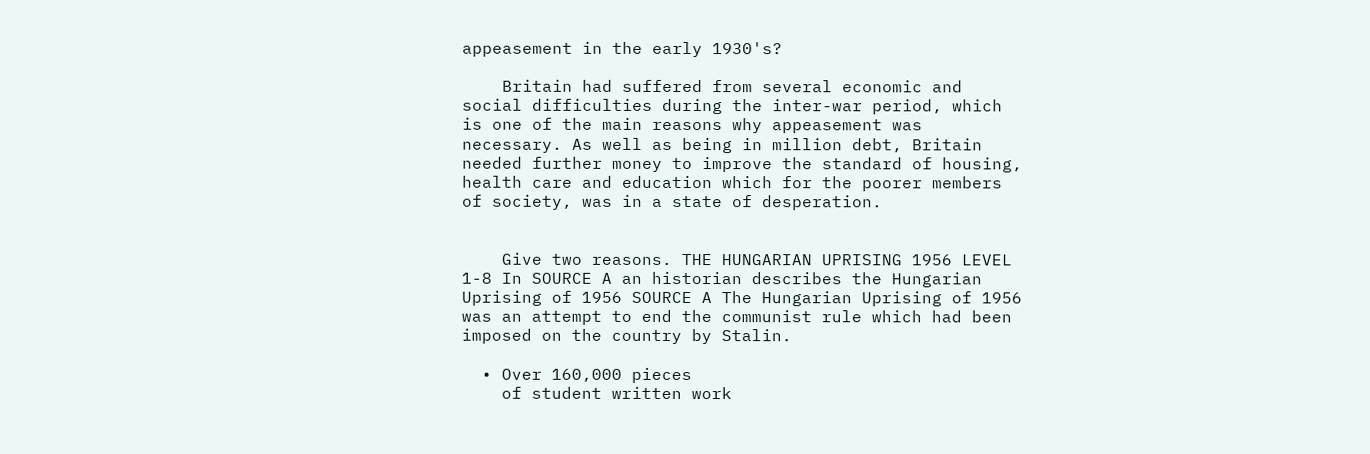appeasement in the early 1930's?

    Britain had suffered from several economic and social difficulties during the inter-war period, which is one of the main reasons why appeasement was necessary. As well as being in million debt, Britain needed further money to improve the standard of housing, health care and education which for the poorer members of society, was in a state of desperation.


    Give two reasons. THE HUNGARIAN UPRISING 1956 LEVEL 1-8 In SOURCE A an historian describes the Hungarian Uprising of 1956 SOURCE A The Hungarian Uprising of 1956 was an attempt to end the communist rule which had been imposed on the country by Stalin.

  • Over 160,000 pieces
    of student written work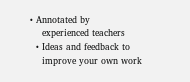• Annotated by
    experienced teachers
  • Ideas and feedback to
    improve your own work